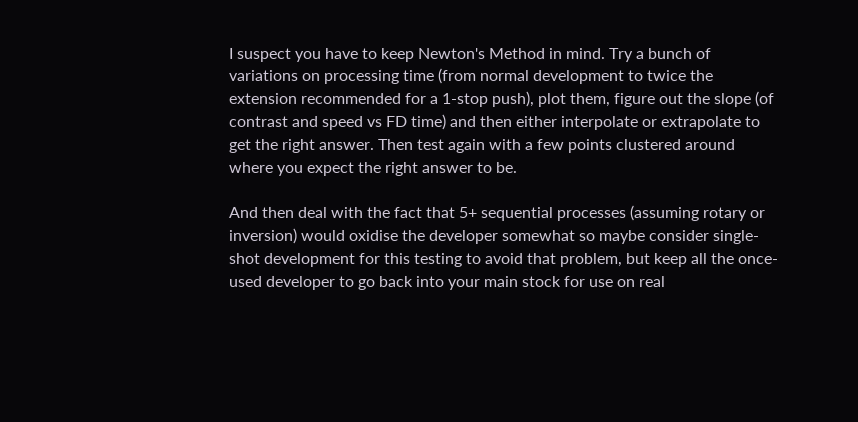I suspect you have to keep Newton's Method in mind. Try a bunch of variations on processing time (from normal development to twice the extension recommended for a 1-stop push), plot them, figure out the slope (of contrast and speed vs FD time) and then either interpolate or extrapolate to get the right answer. Then test again with a few points clustered around where you expect the right answer to be.

And then deal with the fact that 5+ sequential processes (assuming rotary or inversion) would oxidise the developer somewhat so maybe consider single-shot development for this testing to avoid that problem, but keep all the once-used developer to go back into your main stock for use on real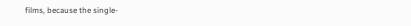films, because the single-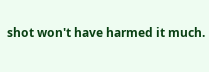shot won't have harmed it much.